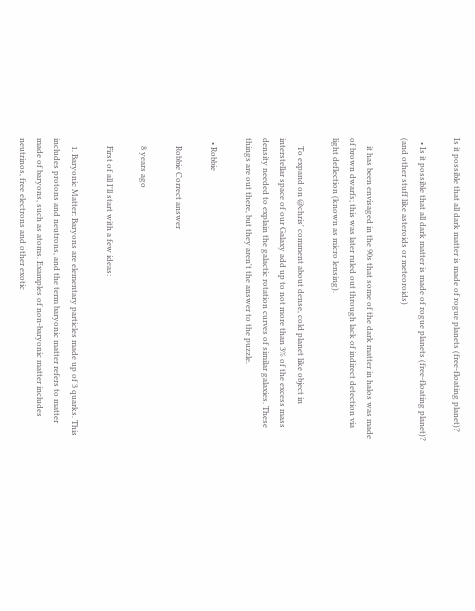Is it possible that all dark matter is made of rogue planets (free-floating planet)?

  • Is it possible that all dark matter is made of rogue planets (free-floating planet)? (and other stuff like asteroids or meteoroids)

    it has been envisaged in the 90s that some of the dark matter in halos was made of brown dwarfs; this was later ruled out through lack of indirect detection via light deflection (known as micro lensing).

    To expand on @chris' comment about dense, cold planet like object in interstellar space of our Galaxy add up to not more than 3% of the excess mass density needed to explain the galactic rotation curves of similar galaxies. These things are out there, but they aren't the answer to the puzzle.

  • Robbie

    Robbie Correct answer

    8 years ago

    First of all I'll start with a few ideas:

    1. Baryonic Matter: Baryons are elementary particles made up of 3 quarks. This includes protons and neutrons, and the term baryonic matter refers to matter made of baryons, such as atoms. Examples of non-baryonic matter includes neutrinos, free electrons and other exotic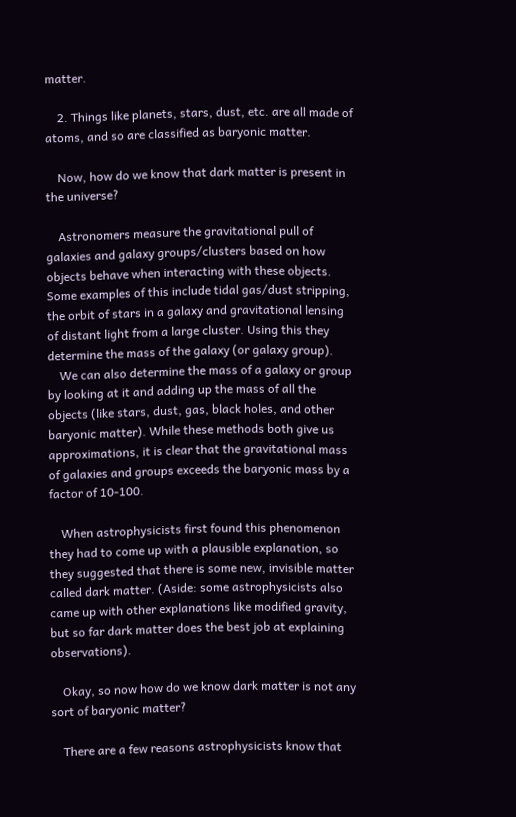matter.

    2. Things like planets, stars, dust, etc. are all made of atoms, and so are classified as baryonic matter.

    Now, how do we know that dark matter is present in the universe?

    Astronomers measure the gravitational pull of galaxies and galaxy groups/clusters based on how objects behave when interacting with these objects. Some examples of this include tidal gas/dust stripping, the orbit of stars in a galaxy and gravitational lensing of distant light from a large cluster. Using this they determine the mass of the galaxy (or galaxy group).
    We can also determine the mass of a galaxy or group by looking at it and adding up the mass of all the objects (like stars, dust, gas, black holes, and other baryonic matter). While these methods both give us approximations, it is clear that the gravitational mass of galaxies and groups exceeds the baryonic mass by a factor of 10-100.

    When astrophysicists first found this phenomenon they had to come up with a plausible explanation, so they suggested that there is some new, invisible matter called dark matter. (Aside: some astrophysicists also came up with other explanations like modified gravity, but so far dark matter does the best job at explaining observations).

    Okay, so now how do we know dark matter is not any sort of baryonic matter?

    There are a few reasons astrophysicists know that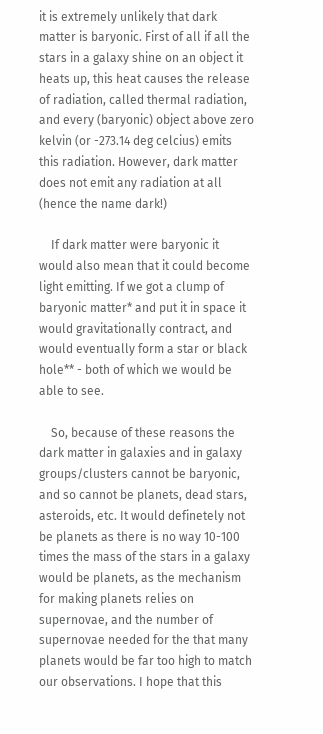it is extremely unlikely that dark matter is baryonic. First of all if all the stars in a galaxy shine on an object it heats up, this heat causes the release of radiation, called thermal radiation, and every (baryonic) object above zero kelvin (or -273.14 deg celcius) emits this radiation. However, dark matter does not emit any radiation at all (hence the name dark!)

    If dark matter were baryonic it would also mean that it could become light emitting. If we got a clump of baryonic matter* and put it in space it would gravitationally contract, and would eventually form a star or black hole** - both of which we would be able to see.

    So, because of these reasons the dark matter in galaxies and in galaxy groups/clusters cannot be baryonic, and so cannot be planets, dead stars, asteroids, etc. It would definetely not be planets as there is no way 10-100 times the mass of the stars in a galaxy would be planets, as the mechanism for making planets relies on supernovae, and the number of supernovae needed for the that many planets would be far too high to match our observations. I hope that this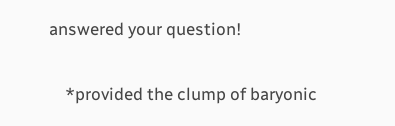answered your question!

    *provided the clump of baryonic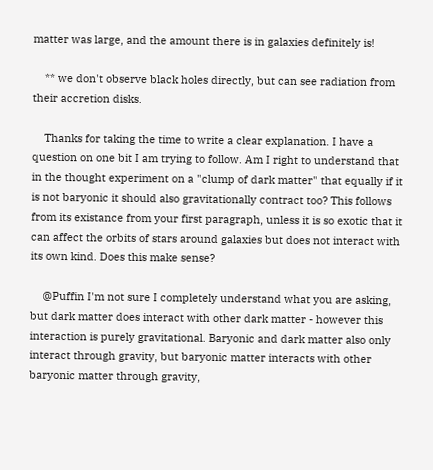matter was large, and the amount there is in galaxies definitely is!

    ** we don't observe black holes directly, but can see radiation from their accretion disks.

    Thanks for taking the time to write a clear explanation. I have a question on one bit I am trying to follow. Am I right to understand that in the thought experiment on a "clump of dark matter" that equally if it is not baryonic it should also gravitationally contract too? This follows from its existance from your first paragraph, unless it is so exotic that it can affect the orbits of stars around galaxies but does not interact with its own kind. Does this make sense?

    @Puffin I'm not sure I completely understand what you are asking, but dark matter does interact with other dark matter - however this interaction is purely gravitational. Baryonic and dark matter also only interact through gravity, but baryonic matter interacts with other baryonic matter through gravity,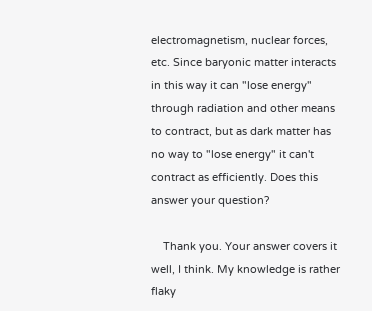electromagnetism, nuclear forces, etc. Since baryonic matter interacts in this way it can "lose energy" through radiation and other means to contract, but as dark matter has no way to "lose energy" it can't contract as efficiently. Does this answer your question?

    Thank you. Your answer covers it well, I think. My knowledge is rather flaky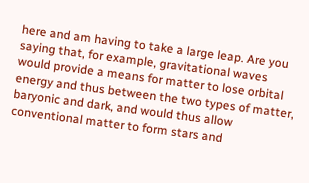here and am having to take a large leap. Are you saying that, for example, gravitational waves would provide a means for matter to lose orbital energy and thus between the two types of matter, baryonic and dark, and would thus allow conventional matter to form stars and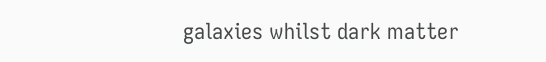galaxies whilst dark matter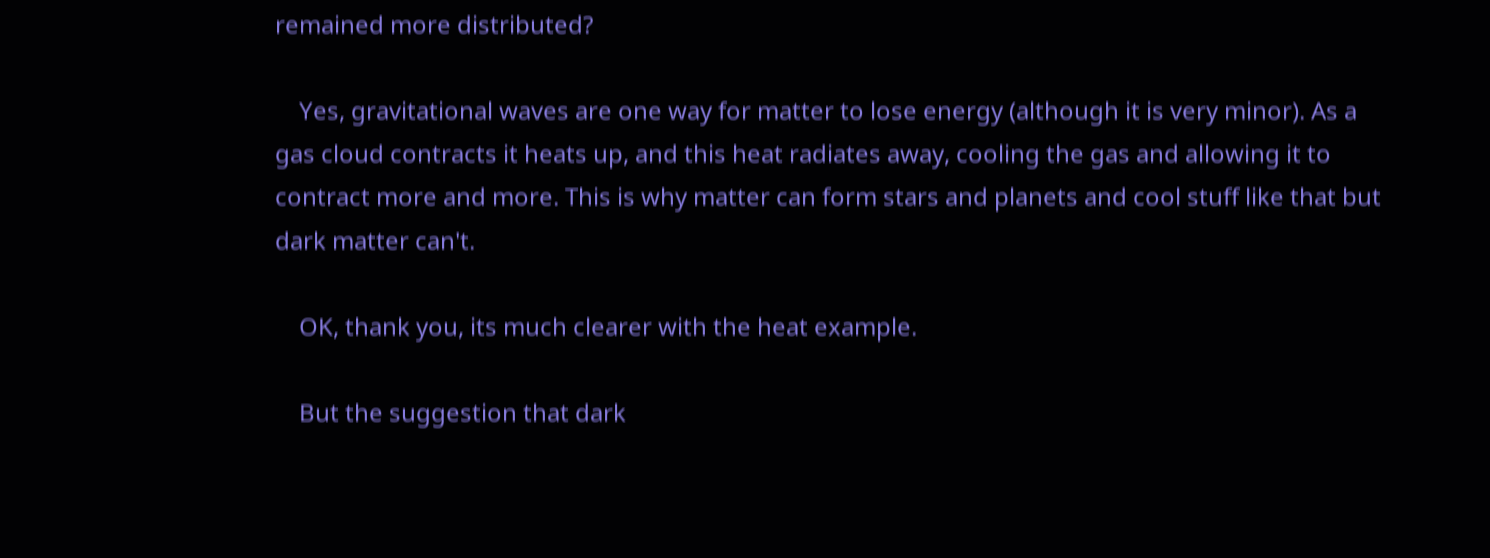remained more distributed?

    Yes, gravitational waves are one way for matter to lose energy (although it is very minor). As a gas cloud contracts it heats up, and this heat radiates away, cooling the gas and allowing it to contract more and more. This is why matter can form stars and planets and cool stuff like that but dark matter can't.

    OK, thank you, its much clearer with the heat example.

    But the suggestion that dark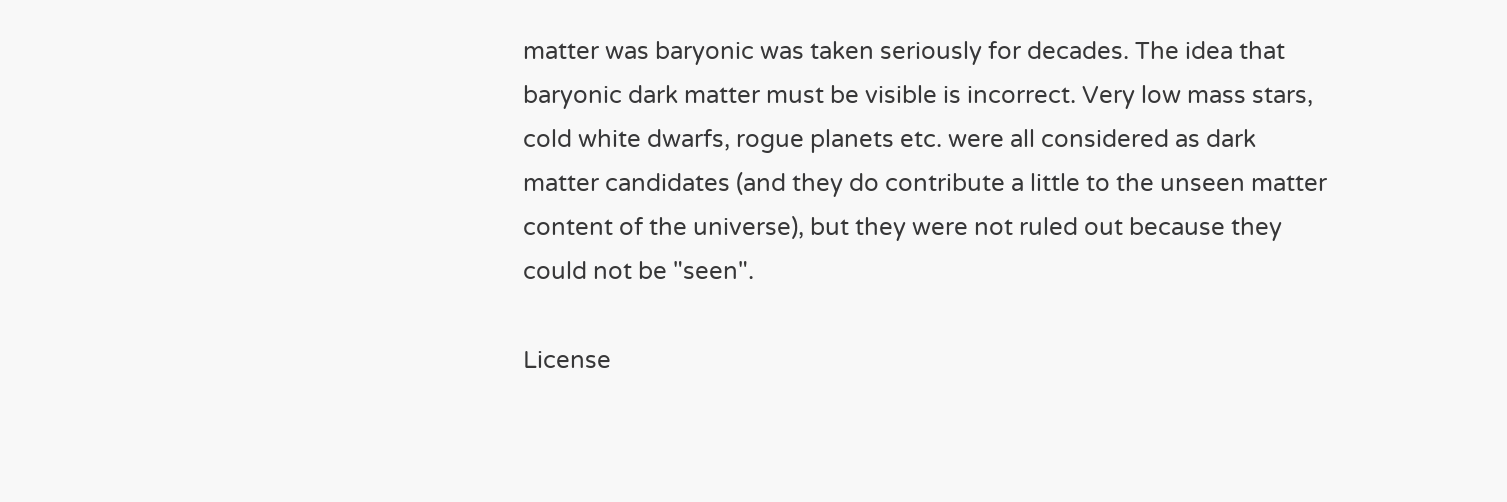matter was baryonic was taken seriously for decades. The idea that baryonic dark matter must be visible is incorrect. Very low mass stars, cold white dwarfs, rogue planets etc. were all considered as dark matter candidates (and they do contribute a little to the unseen matter content of the universe), but they were not ruled out because they could not be "seen".

License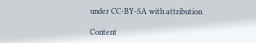under CC-BY-SA with attribution

Content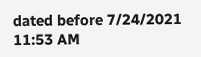dated before 7/24/2021 11:53 AM